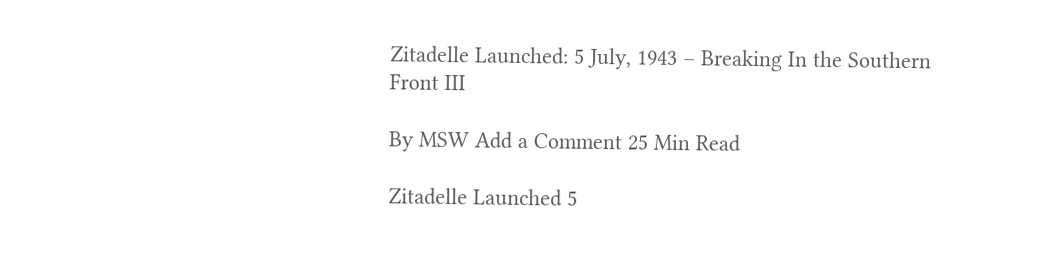Zitadelle Launched: 5 July, 1943 – Breaking In the Southern Front III

By MSW Add a Comment 25 Min Read

Zitadelle Launched 5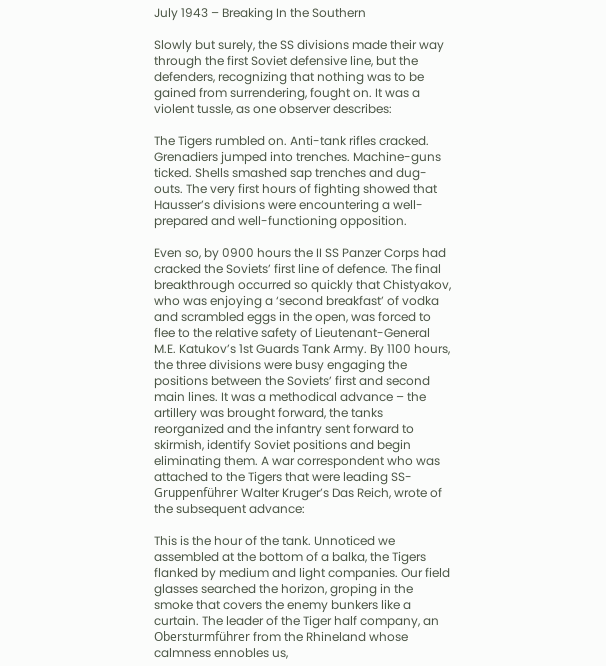July 1943 – Breaking In the Southern

Slowly but surely, the SS divisions made their way through the first Soviet defensive line, but the defenders, recognizing that nothing was to be gained from surrendering, fought on. It was a violent tussle, as one observer describes:

The Tigers rumbled on. Anti-tank rifles cracked. Grenadiers jumped into trenches. Machine-guns ticked. Shells smashed sap trenches and dug-outs. The very first hours of fighting showed that Hausser’s divisions were encountering a well-prepared and well-functioning opposition.

Even so, by 0900 hours the II SS Panzer Corps had cracked the Soviets’ first line of defence. The final breakthrough occurred so quickly that Chistyakov, who was enjoying a ‘second breakfast’ of vodka and scrambled eggs in the open, was forced to flee to the relative safety of Lieutenant-General M.E. Katukov’s 1st Guards Tank Army. By 1100 hours, the three divisions were busy engaging the positions between the Soviets’ first and second main lines. It was a methodical advance – the artillery was brought forward, the tanks reorganized and the infantry sent forward to skirmish, identify Soviet positions and begin eliminating them. A war correspondent who was attached to the Tigers that were leading SS-Gruppenführer Walter Kruger’s Das Reich, wrote of the subsequent advance:

This is the hour of the tank. Unnoticed we assembled at the bottom of a balka, the Tigers flanked by medium and light companies. Our field glasses searched the horizon, groping in the smoke that covers the enemy bunkers like a curtain. The leader of the Tiger half company, an Obersturmführer from the Rhineland whose calmness ennobles us,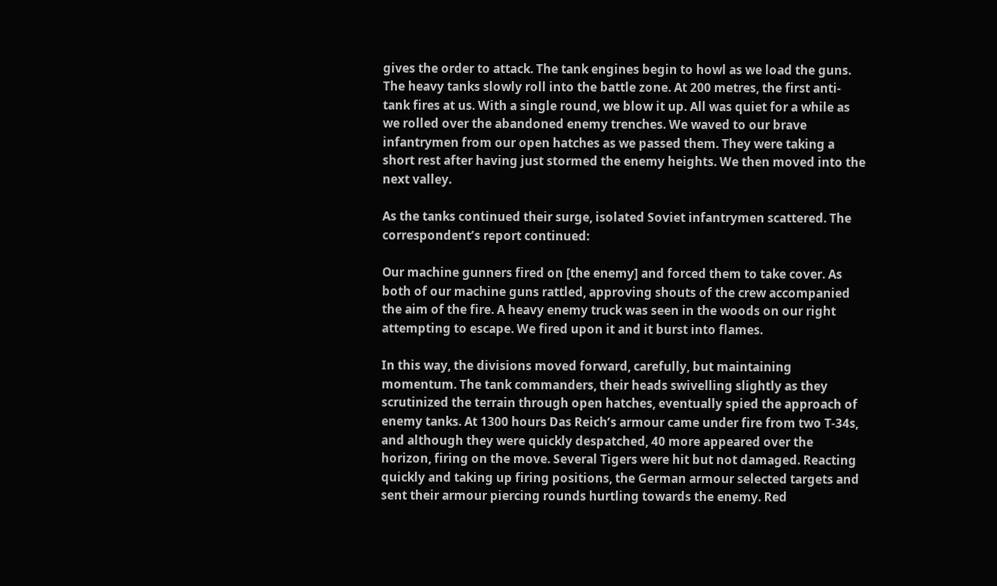gives the order to attack. The tank engines begin to howl as we load the guns. The heavy tanks slowly roll into the battle zone. At 200 metres, the first anti-tank fires at us. With a single round, we blow it up. All was quiet for a while as we rolled over the abandoned enemy trenches. We waved to our brave infantrymen from our open hatches as we passed them. They were taking a short rest after having just stormed the enemy heights. We then moved into the next valley.

As the tanks continued their surge, isolated Soviet infantrymen scattered. The correspondent’s report continued:

Our machine gunners fired on [the enemy] and forced them to take cover. As both of our machine guns rattled, approving shouts of the crew accompanied the aim of the fire. A heavy enemy truck was seen in the woods on our right attempting to escape. We fired upon it and it burst into flames.

In this way, the divisions moved forward, carefully, but maintaining momentum. The tank commanders, their heads swivelling slightly as they scrutinized the terrain through open hatches, eventually spied the approach of enemy tanks. At 1300 hours Das Reich’s armour came under fire from two T-34s, and although they were quickly despatched, 40 more appeared over the horizon, firing on the move. Several Tigers were hit but not damaged. Reacting quickly and taking up firing positions, the German armour selected targets and sent their armour piercing rounds hurtling towards the enemy. Red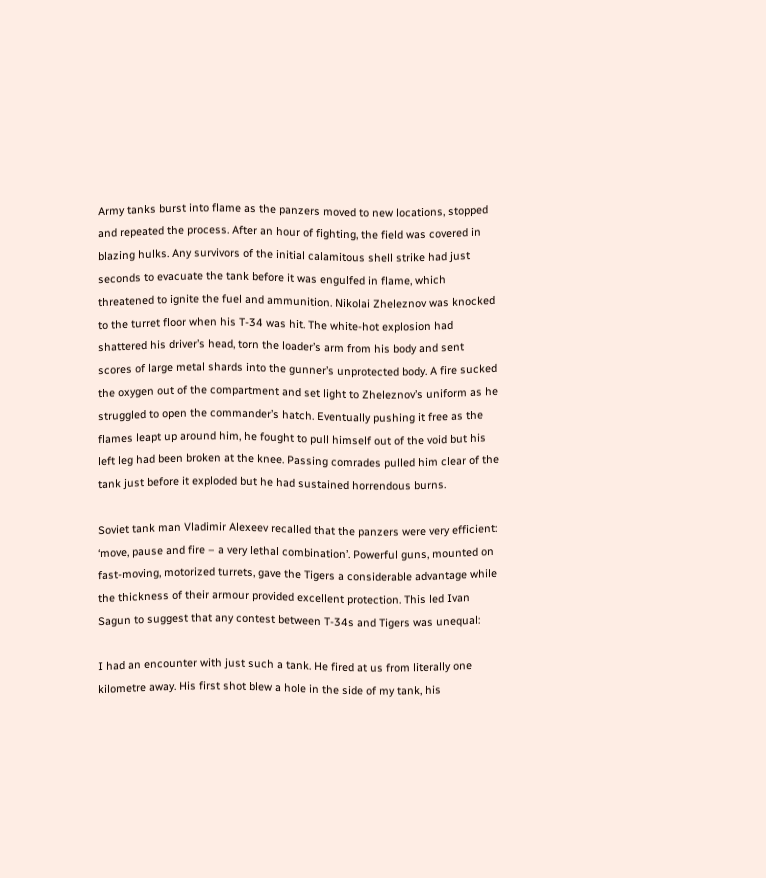Army tanks burst into flame as the panzers moved to new locations, stopped and repeated the process. After an hour of fighting, the field was covered in blazing hulks. Any survivors of the initial calamitous shell strike had just seconds to evacuate the tank before it was engulfed in flame, which threatened to ignite the fuel and ammunition. Nikolai Zheleznov was knocked to the turret floor when his T-34 was hit. The white-hot explosion had shattered his driver’s head, torn the loader’s arm from his body and sent scores of large metal shards into the gunner’s unprotected body. A fire sucked the oxygen out of the compartment and set light to Zheleznov’s uniform as he struggled to open the commander’s hatch. Eventually pushing it free as the flames leapt up around him, he fought to pull himself out of the void but his left leg had been broken at the knee. Passing comrades pulled him clear of the tank just before it exploded but he had sustained horrendous burns.

Soviet tank man Vladimir Alexeev recalled that the panzers were very efficient: ‘move, pause and fire – a very lethal combination’. Powerful guns, mounted on fast-moving, motorized turrets, gave the Tigers a considerable advantage while the thickness of their armour provided excellent protection. This led Ivan Sagun to suggest that any contest between T-34s and Tigers was unequal:

I had an encounter with just such a tank. He fired at us from literally one kilometre away. His first shot blew a hole in the side of my tank, his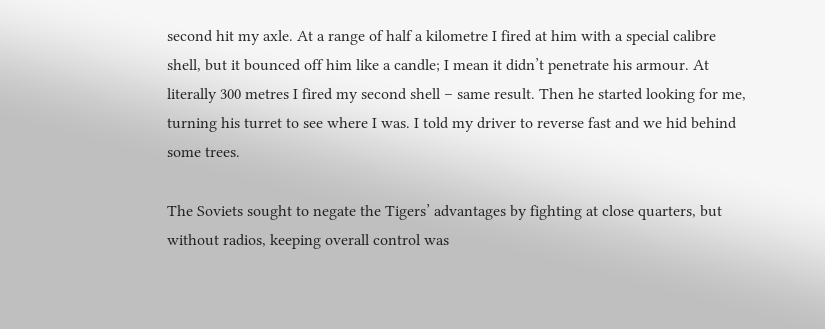second hit my axle. At a range of half a kilometre I fired at him with a special calibre shell, but it bounced off him like a candle; I mean it didn’t penetrate his armour. At literally 300 metres I fired my second shell – same result. Then he started looking for me, turning his turret to see where I was. I told my driver to reverse fast and we hid behind some trees.

The Soviets sought to negate the Tigers’ advantages by fighting at close quarters, but without radios, keeping overall control was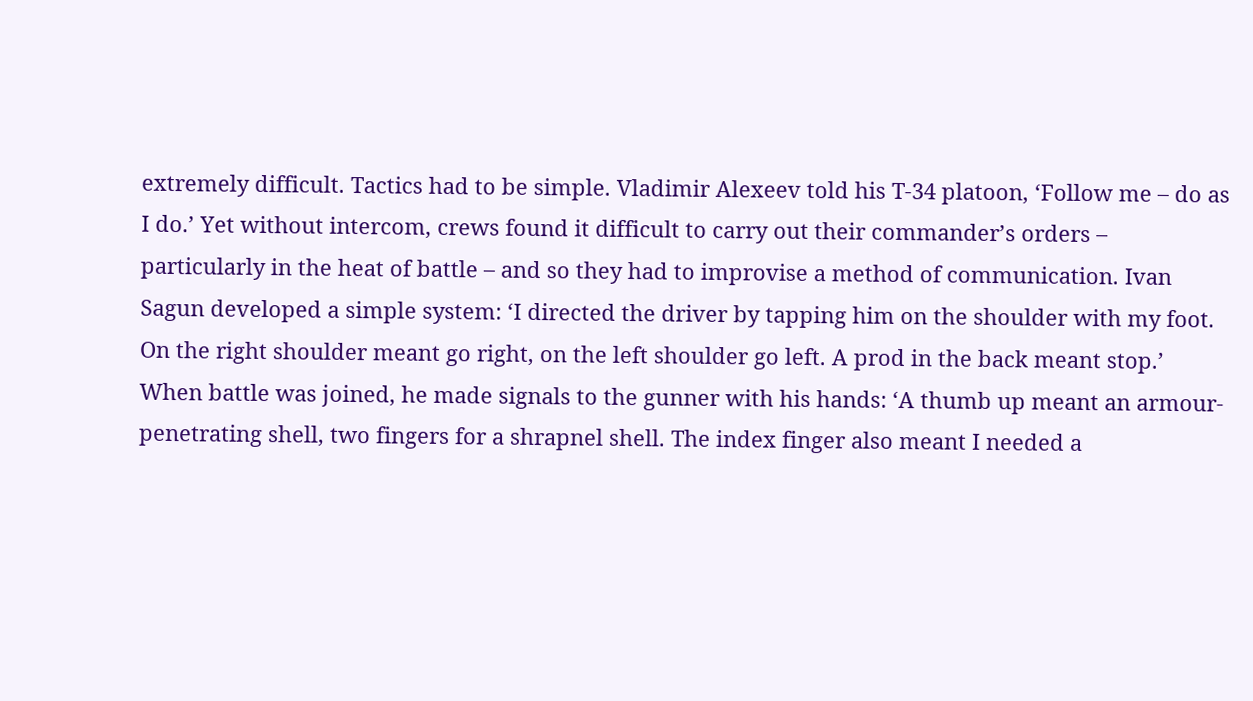extremely difficult. Tactics had to be simple. Vladimir Alexeev told his T-34 platoon, ‘Follow me – do as I do.’ Yet without intercom, crews found it difficult to carry out their commander’s orders – particularly in the heat of battle – and so they had to improvise a method of communication. Ivan Sagun developed a simple system: ‘I directed the driver by tapping him on the shoulder with my foot. On the right shoulder meant go right, on the left shoulder go left. A prod in the back meant stop.’ When battle was joined, he made signals to the gunner with his hands: ‘A thumb up meant an armour-penetrating shell, two fingers for a shrapnel shell. The index finger also meant I needed a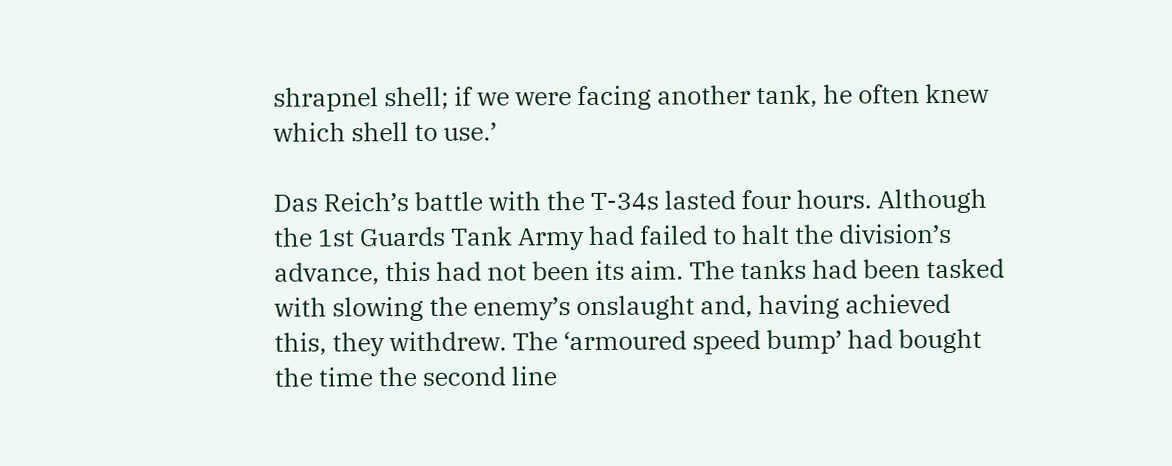shrapnel shell; if we were facing another tank, he often knew which shell to use.’

Das Reich’s battle with the T-34s lasted four hours. Although the 1st Guards Tank Army had failed to halt the division’s advance, this had not been its aim. The tanks had been tasked with slowing the enemy’s onslaught and, having achieved this, they withdrew. The ‘armoured speed bump’ had bought the time the second line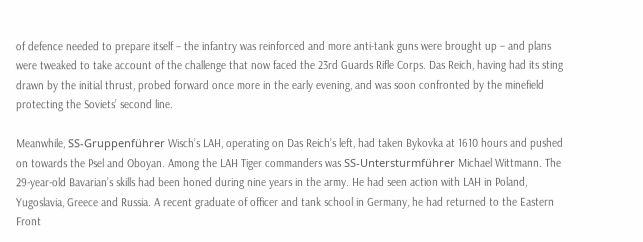of defence needed to prepare itself – the infantry was reinforced and more anti-tank guns were brought up – and plans were tweaked to take account of the challenge that now faced the 23rd Guards Rifle Corps. Das Reich, having had its sting drawn by the initial thrust, probed forward once more in the early evening, and was soon confronted by the minefield protecting the Soviets’ second line.

Meanwhile, SS-Gruppenführer Wisch’s LAH, operating on Das Reich’s left, had taken Bykovka at 1610 hours and pushed on towards the Psel and Oboyan. Among the LAH Tiger commanders was SS-Untersturmführer Michael Wittmann. The 29-year-old Bavarian’s skills had been honed during nine years in the army. He had seen action with LAH in Poland, Yugoslavia, Greece and Russia. A recent graduate of officer and tank school in Germany, he had returned to the Eastern Front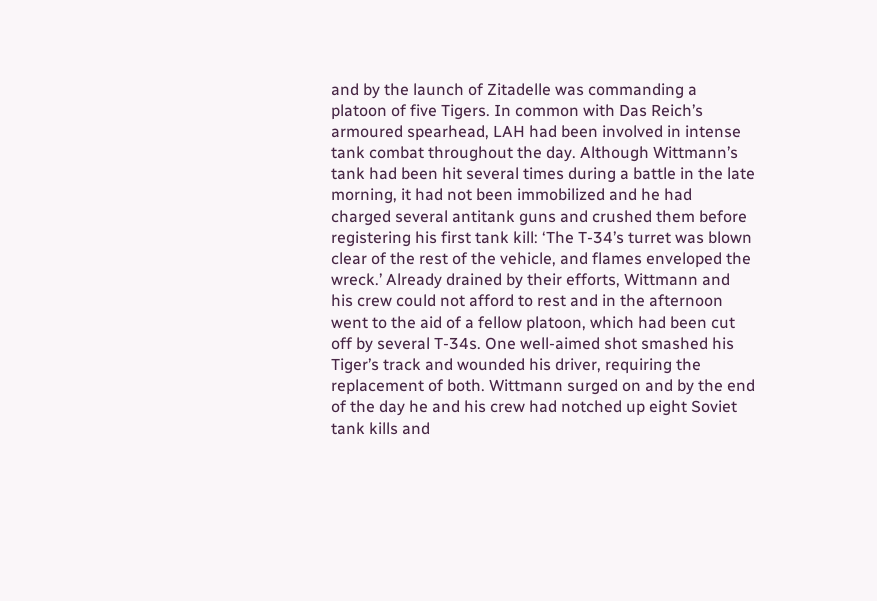and by the launch of Zitadelle was commanding a platoon of five Tigers. In common with Das Reich’s armoured spearhead, LAH had been involved in intense tank combat throughout the day. Although Wittmann’s tank had been hit several times during a battle in the late morning, it had not been immobilized and he had charged several antitank guns and crushed them before registering his first tank kill: ‘The T-34’s turret was blown clear of the rest of the vehicle, and flames enveloped the wreck.’ Already drained by their efforts, Wittmann and his crew could not afford to rest and in the afternoon went to the aid of a fellow platoon, which had been cut off by several T-34s. One well-aimed shot smashed his Tiger’s track and wounded his driver, requiring the replacement of both. Wittmann surged on and by the end of the day he and his crew had notched up eight Soviet tank kills and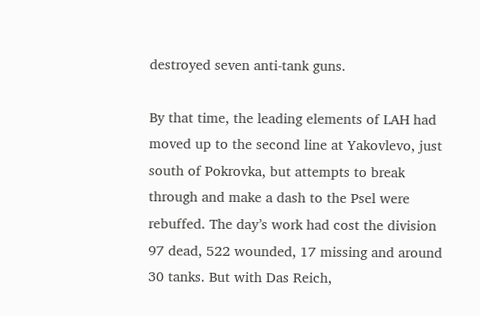destroyed seven anti-tank guns.

By that time, the leading elements of LAH had moved up to the second line at Yakovlevo, just south of Pokrovka, but attempts to break through and make a dash to the Psel were rebuffed. The day’s work had cost the division 97 dead, 522 wounded, 17 missing and around 30 tanks. But with Das Reich,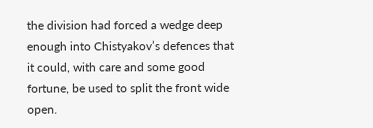the division had forced a wedge deep enough into Chistyakov’s defences that it could, with care and some good fortune, be used to split the front wide open.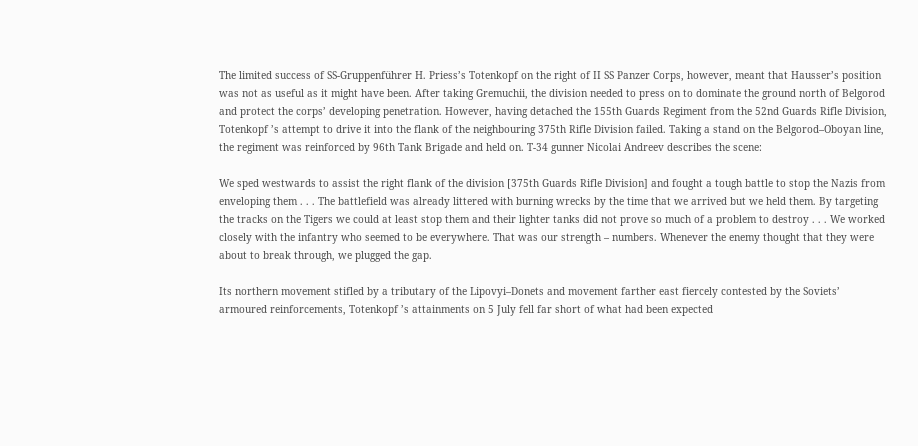The limited success of SS-Gruppenführer H. Priess’s Totenkopf on the right of II SS Panzer Corps, however, meant that Hausser’s position was not as useful as it might have been. After taking Gremuchii, the division needed to press on to dominate the ground north of Belgorod and protect the corps’ developing penetration. However, having detached the 155th Guards Regiment from the 52nd Guards Rifle Division, Totenkopf ’s attempt to drive it into the flank of the neighbouring 375th Rifle Division failed. Taking a stand on the Belgorod–Oboyan line, the regiment was reinforced by 96th Tank Brigade and held on. T-34 gunner Nicolai Andreev describes the scene:

We sped westwards to assist the right flank of the division [375th Guards Rifle Division] and fought a tough battle to stop the Nazis from enveloping them . . . The battlefield was already littered with burning wrecks by the time that we arrived but we held them. By targeting the tracks on the Tigers we could at least stop them and their lighter tanks did not prove so much of a problem to destroy . . . We worked closely with the infantry who seemed to be everywhere. That was our strength – numbers. Whenever the enemy thought that they were about to break through, we plugged the gap.

Its northern movement stifled by a tributary of the Lipovyi–Donets and movement farther east fiercely contested by the Soviets’ armoured reinforcements, Totenkopf ’s attainments on 5 July fell far short of what had been expected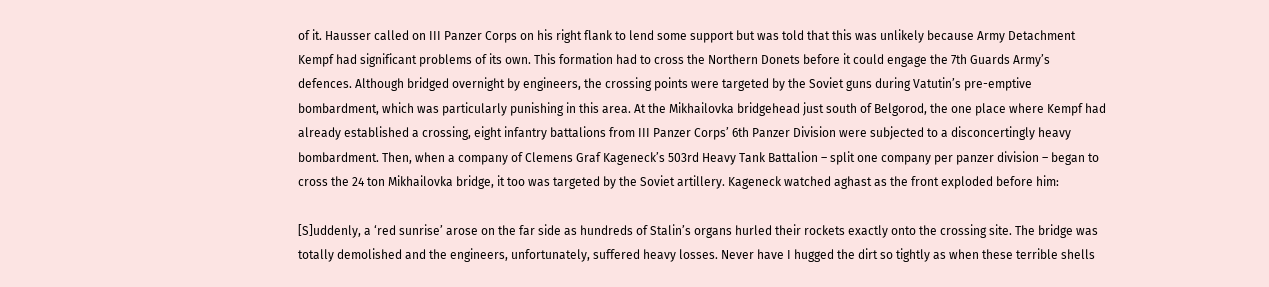of it. Hausser called on III Panzer Corps on his right flank to lend some support but was told that this was unlikely because Army Detachment Kempf had significant problems of its own. This formation had to cross the Northern Donets before it could engage the 7th Guards Army’s defences. Although bridged overnight by engineers, the crossing points were targeted by the Soviet guns during Vatutin’s pre-emptive bombardment, which was particularly punishing in this area. At the Mikhailovka bridgehead just south of Belgorod, the one place where Kempf had already established a crossing, eight infantry battalions from III Panzer Corps’ 6th Panzer Division were subjected to a disconcertingly heavy bombardment. Then, when a company of Clemens Graf Kageneck’s 503rd Heavy Tank Battalion – split one company per panzer division – began to cross the 24 ton Mikhailovka bridge, it too was targeted by the Soviet artillery. Kageneck watched aghast as the front exploded before him:

[S]uddenly, a ‘red sunrise’ arose on the far side as hundreds of Stalin’s organs hurled their rockets exactly onto the crossing site. The bridge was totally demolished and the engineers, unfortunately, suffered heavy losses. Never have I hugged the dirt so tightly as when these terrible shells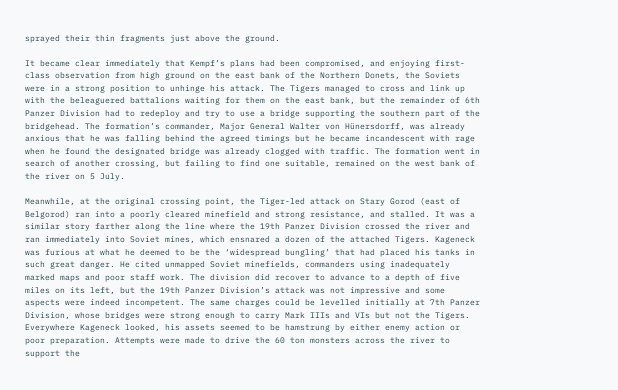sprayed their thin fragments just above the ground.

It became clear immediately that Kempf’s plans had been compromised, and enjoying first-class observation from high ground on the east bank of the Northern Donets, the Soviets were in a strong position to unhinge his attack. The Tigers managed to cross and link up with the beleaguered battalions waiting for them on the east bank, but the remainder of 6th Panzer Division had to redeploy and try to use a bridge supporting the southern part of the bridgehead. The formation’s commander, Major General Walter von Hünersdorff, was already anxious that he was falling behind the agreed timings but he became incandescent with rage when he found the designated bridge was already clogged with traffic. The formation went in search of another crossing, but failing to find one suitable, remained on the west bank of the river on 5 July.

Meanwhile, at the original crossing point, the Tiger-led attack on Stary Gorod (east of Belgorod) ran into a poorly cleared minefield and strong resistance, and stalled. It was a similar story farther along the line where the 19th Panzer Division crossed the river and ran immediately into Soviet mines, which ensnared a dozen of the attached Tigers. Kageneck was furious at what he deemed to be the ‘widespread bungling’ that had placed his tanks in such great danger. He cited unmapped Soviet minefields, commanders using inadequately marked maps and poor staff work. The division did recover to advance to a depth of five miles on its left, but the 19th Panzer Division’s attack was not impressive and some aspects were indeed incompetent. The same charges could be levelled initially at 7th Panzer Division, whose bridges were strong enough to carry Mark IIIs and VIs but not the Tigers. Everywhere Kageneck looked, his assets seemed to be hamstrung by either enemy action or poor preparation. Attempts were made to drive the 60 ton monsters across the river to support the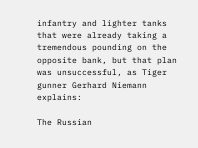infantry and lighter tanks that were already taking a tremendous pounding on the opposite bank, but that plan was unsuccessful, as Tiger gunner Gerhard Niemann explains:

The Russian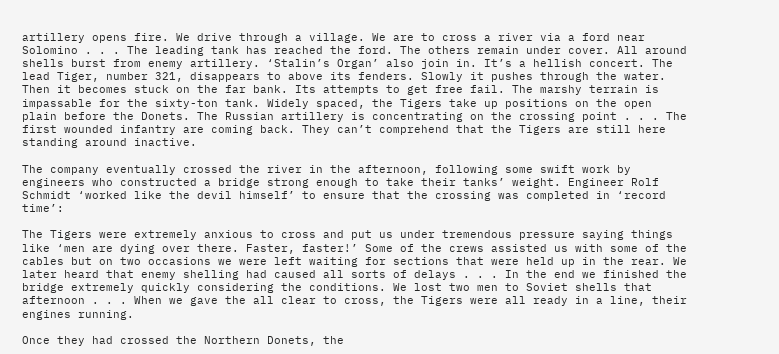artillery opens fire. We drive through a village. We are to cross a river via a ford near Solomino . . . The leading tank has reached the ford. The others remain under cover. All around shells burst from enemy artillery. ‘Stalin’s Organ’ also join in. It’s a hellish concert. The lead Tiger, number 321, disappears to above its fenders. Slowly it pushes through the water. Then it becomes stuck on the far bank. Its attempts to get free fail. The marshy terrain is impassable for the sixty-ton tank. Widely spaced, the Tigers take up positions on the open plain before the Donets. The Russian artillery is concentrating on the crossing point . . . The first wounded infantry are coming back. They can’t comprehend that the Tigers are still here standing around inactive.

The company eventually crossed the river in the afternoon, following some swift work by engineers who constructed a bridge strong enough to take their tanks’ weight. Engineer Rolf Schmidt ‘worked like the devil himself’ to ensure that the crossing was completed in ‘record time’:

The Tigers were extremely anxious to cross and put us under tremendous pressure saying things like ‘men are dying over there. Faster, faster!’ Some of the crews assisted us with some of the cables but on two occasions we were left waiting for sections that were held up in the rear. We later heard that enemy shelling had caused all sorts of delays . . . In the end we finished the bridge extremely quickly considering the conditions. We lost two men to Soviet shells that afternoon . . . When we gave the all clear to cross, the Tigers were all ready in a line, their engines running.

Once they had crossed the Northern Donets, the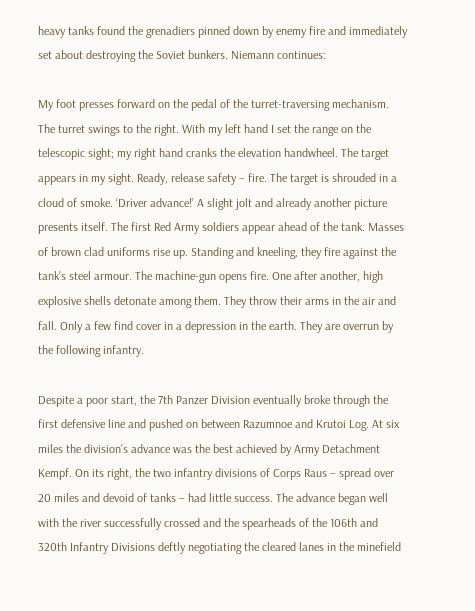heavy tanks found the grenadiers pinned down by enemy fire and immediately set about destroying the Soviet bunkers. Niemann continues:

My foot presses forward on the pedal of the turret-traversing mechanism. The turret swings to the right. With my left hand I set the range on the telescopic sight; my right hand cranks the elevation handwheel. The target appears in my sight. Ready, release safety – fire. The target is shrouded in a cloud of smoke. ‘Driver advance!’ A slight jolt and already another picture presents itself. The first Red Army soldiers appear ahead of the tank. Masses of brown clad uniforms rise up. Standing and kneeling, they fire against the tank’s steel armour. The machine-gun opens fire. One after another, high explosive shells detonate among them. They throw their arms in the air and fall. Only a few find cover in a depression in the earth. They are overrun by the following infantry.

Despite a poor start, the 7th Panzer Division eventually broke through the first defensive line and pushed on between Razumnoe and Krutoi Log. At six miles the division’s advance was the best achieved by Army Detachment Kempf. On its right, the two infantry divisions of Corps Raus – spread over 20 miles and devoid of tanks – had little success. The advance began well with the river successfully crossed and the spearheads of the 106th and 320th Infantry Divisions deftly negotiating the cleared lanes in the minefield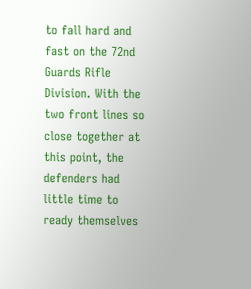to fall hard and fast on the 72nd Guards Rifle Division. With the two front lines so close together at this point, the defenders had little time to ready themselves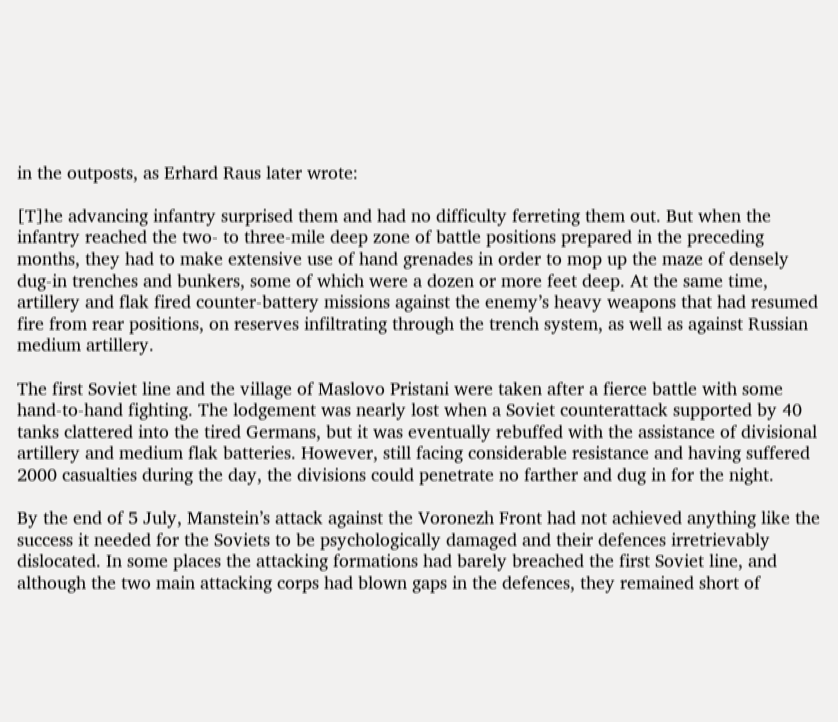in the outposts, as Erhard Raus later wrote:

[T]he advancing infantry surprised them and had no difficulty ferreting them out. But when the infantry reached the two- to three-mile deep zone of battle positions prepared in the preceding months, they had to make extensive use of hand grenades in order to mop up the maze of densely dug-in trenches and bunkers, some of which were a dozen or more feet deep. At the same time, artillery and flak fired counter-battery missions against the enemy’s heavy weapons that had resumed fire from rear positions, on reserves infiltrating through the trench system, as well as against Russian medium artillery.

The first Soviet line and the village of Maslovo Pristani were taken after a fierce battle with some hand-to-hand fighting. The lodgement was nearly lost when a Soviet counterattack supported by 40 tanks clattered into the tired Germans, but it was eventually rebuffed with the assistance of divisional artillery and medium flak batteries. However, still facing considerable resistance and having suffered 2000 casualties during the day, the divisions could penetrate no farther and dug in for the night.

By the end of 5 July, Manstein’s attack against the Voronezh Front had not achieved anything like the success it needed for the Soviets to be psychologically damaged and their defences irretrievably dislocated. In some places the attacking formations had barely breached the first Soviet line, and although the two main attacking corps had blown gaps in the defences, they remained short of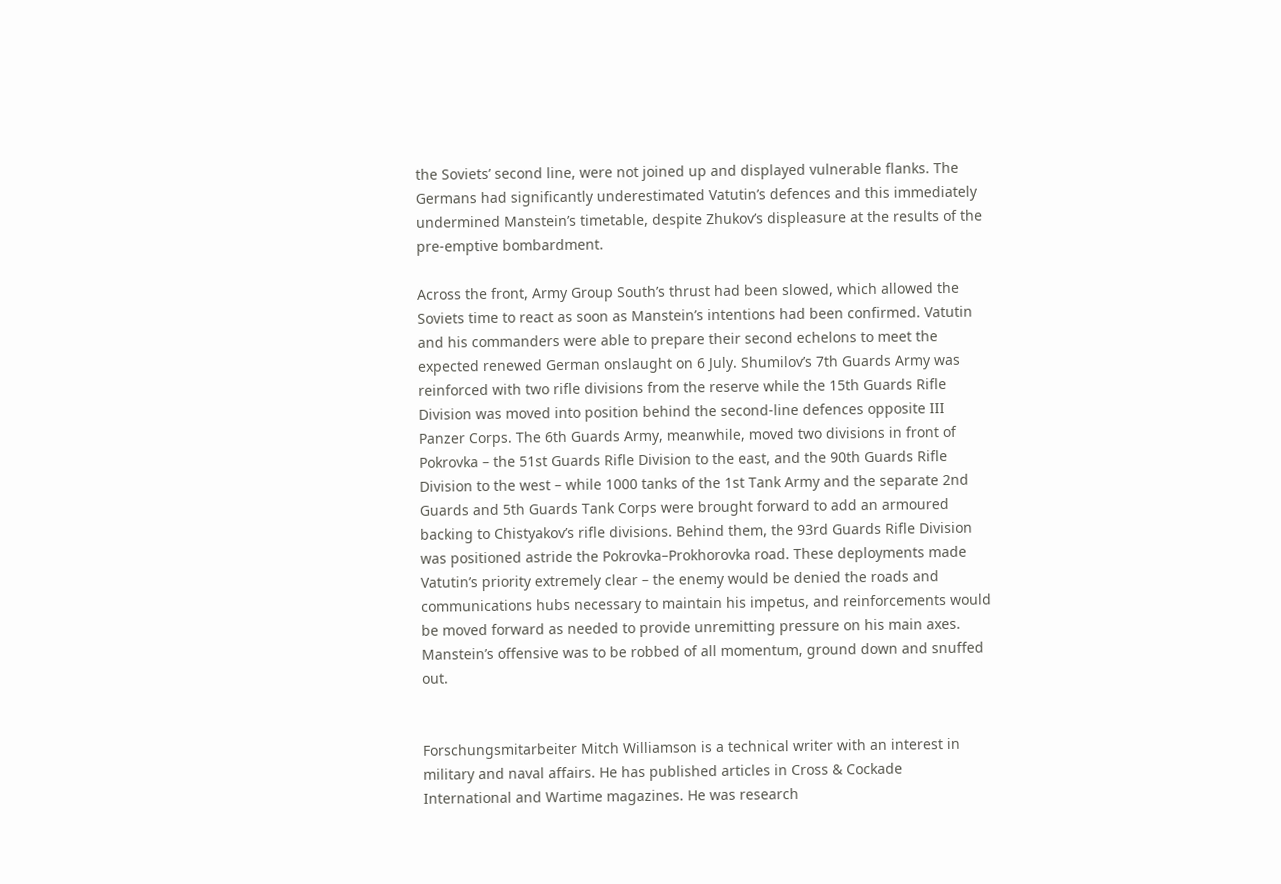the Soviets’ second line, were not joined up and displayed vulnerable flanks. The Germans had significantly underestimated Vatutin’s defences and this immediately undermined Manstein’s timetable, despite Zhukov’s displeasure at the results of the pre-emptive bombardment.

Across the front, Army Group South’s thrust had been slowed, which allowed the Soviets time to react as soon as Manstein’s intentions had been confirmed. Vatutin and his commanders were able to prepare their second echelons to meet the expected renewed German onslaught on 6 July. Shumilov’s 7th Guards Army was reinforced with two rifle divisions from the reserve while the 15th Guards Rifle Division was moved into position behind the second-line defences opposite III Panzer Corps. The 6th Guards Army, meanwhile, moved two divisions in front of Pokrovka – the 51st Guards Rifle Division to the east, and the 90th Guards Rifle Division to the west – while 1000 tanks of the 1st Tank Army and the separate 2nd Guards and 5th Guards Tank Corps were brought forward to add an armoured backing to Chistyakov’s rifle divisions. Behind them, the 93rd Guards Rifle Division was positioned astride the Pokrovka–Prokhorovka road. These deployments made Vatutin’s priority extremely clear – the enemy would be denied the roads and communications hubs necessary to maintain his impetus, and reinforcements would be moved forward as needed to provide unremitting pressure on his main axes. Manstein’s offensive was to be robbed of all momentum, ground down and snuffed out.


Forschungsmitarbeiter Mitch Williamson is a technical writer with an interest in military and naval affairs. He has published articles in Cross & Cockade International and Wartime magazines. He was research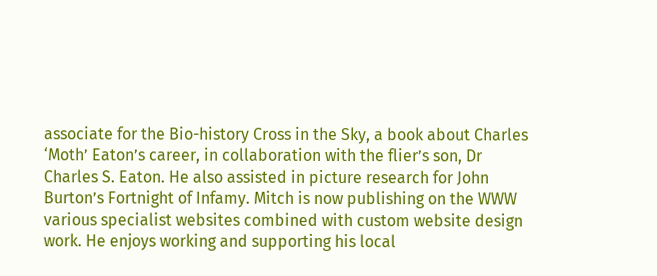associate for the Bio-history Cross in the Sky, a book about Charles ‘Moth’ Eaton’s career, in collaboration with the flier’s son, Dr Charles S. Eaton. He also assisted in picture research for John Burton’s Fortnight of Infamy. Mitch is now publishing on the WWW various specialist websites combined with custom website design work. He enjoys working and supporting his local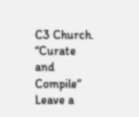C3 Church. “Curate and Compile“
Leave a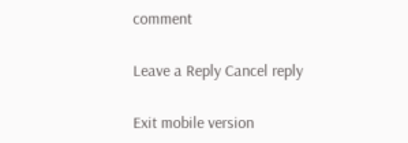comment

Leave a Reply Cancel reply

Exit mobile version